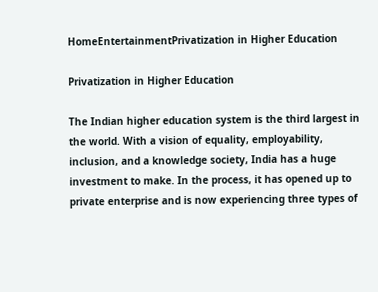HomeEntertainmentPrivatization in Higher Education

Privatization in Higher Education

The Indian higher education system is the third largest in the world. With a vision of equality, employability, inclusion, and a knowledge society, India has a huge investment to make. In the process, it has opened up to private enterprise and is now experiencing three types of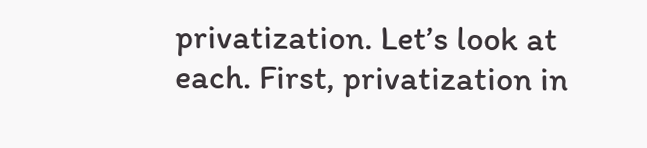privatization. Let’s look at each. First, privatization in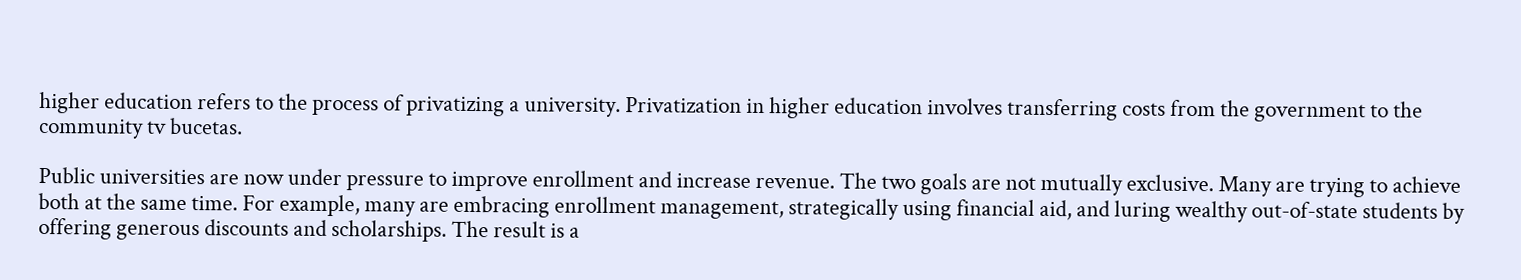higher education refers to the process of privatizing a university. Privatization in higher education involves transferring costs from the government to the community tv bucetas.

Public universities are now under pressure to improve enrollment and increase revenue. The two goals are not mutually exclusive. Many are trying to achieve both at the same time. For example, many are embracing enrollment management, strategically using financial aid, and luring wealthy out-of-state students by offering generous discounts and scholarships. The result is a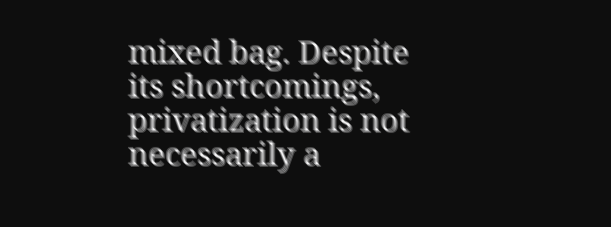mixed bag. Despite its shortcomings, privatization is not necessarily a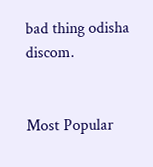bad thing odisha discom.


Most Popular